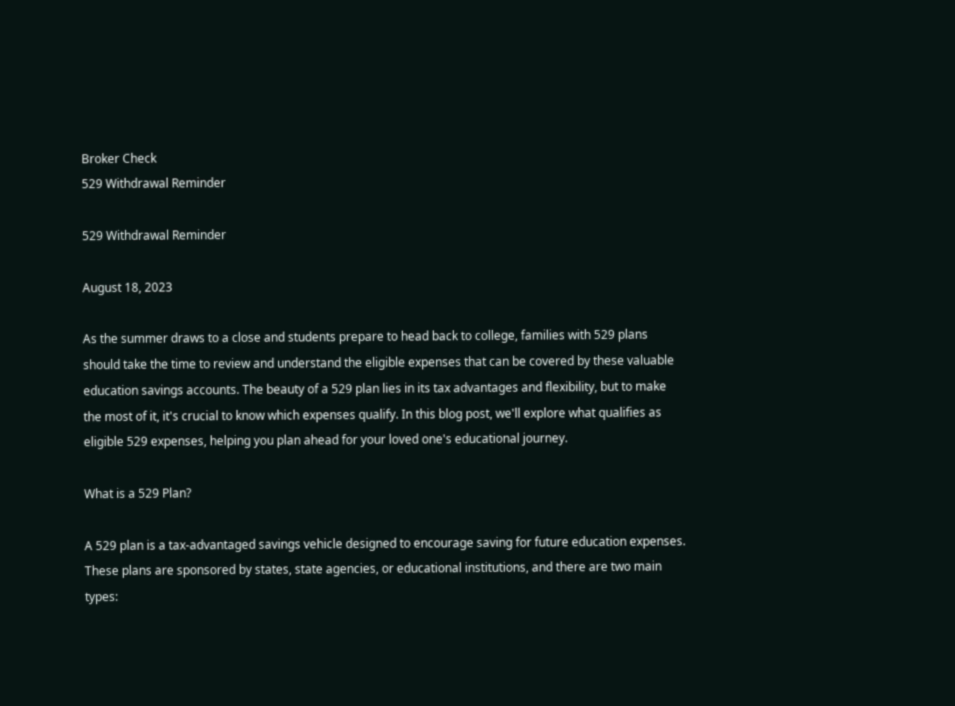Broker Check
529 Withdrawal Reminder

529 Withdrawal Reminder

August 18, 2023

As the summer draws to a close and students prepare to head back to college, families with 529 plans should take the time to review and understand the eligible expenses that can be covered by these valuable education savings accounts. The beauty of a 529 plan lies in its tax advantages and flexibility, but to make the most of it, it's crucial to know which expenses qualify. In this blog post, we'll explore what qualifies as eligible 529 expenses, helping you plan ahead for your loved one's educational journey.

What is a 529 Plan?

A 529 plan is a tax-advantaged savings vehicle designed to encourage saving for future education expenses. These plans are sponsored by states, state agencies, or educational institutions, and there are two main types: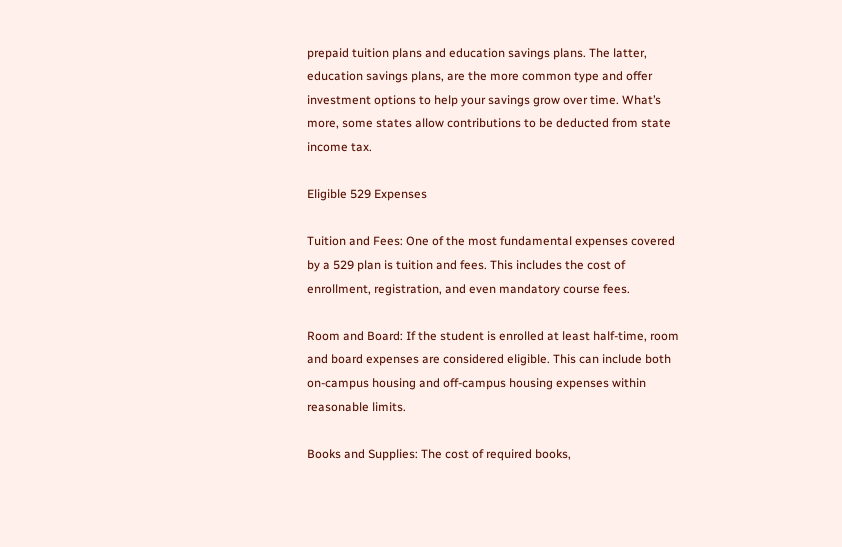prepaid tuition plans and education savings plans. The latter, education savings plans, are the more common type and offer investment options to help your savings grow over time. What’s more, some states allow contributions to be deducted from state income tax.

Eligible 529 Expenses

Tuition and Fees: One of the most fundamental expenses covered by a 529 plan is tuition and fees. This includes the cost of enrollment, registration, and even mandatory course fees.

Room and Board: If the student is enrolled at least half-time, room and board expenses are considered eligible. This can include both on-campus housing and off-campus housing expenses within reasonable limits.

Books and Supplies: The cost of required books,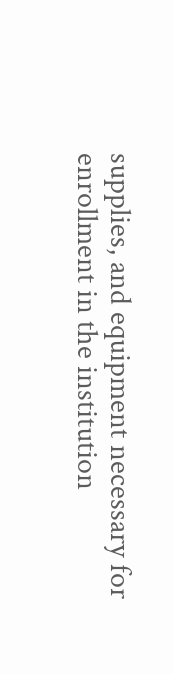supplies, and equipment necessary for enrollment in the institution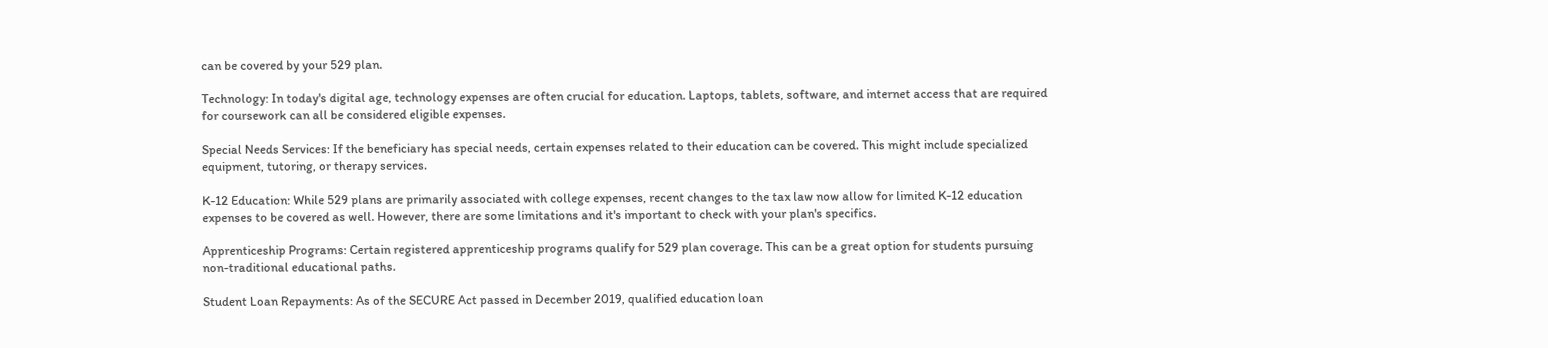can be covered by your 529 plan.

Technology: In today's digital age, technology expenses are often crucial for education. Laptops, tablets, software, and internet access that are required for coursework can all be considered eligible expenses.

Special Needs Services: If the beneficiary has special needs, certain expenses related to their education can be covered. This might include specialized equipment, tutoring, or therapy services.

K-12 Education: While 529 plans are primarily associated with college expenses, recent changes to the tax law now allow for limited K-12 education expenses to be covered as well. However, there are some limitations and it's important to check with your plan's specifics.

Apprenticeship Programs: Certain registered apprenticeship programs qualify for 529 plan coverage. This can be a great option for students pursuing non-traditional educational paths.

Student Loan Repayments: As of the SECURE Act passed in December 2019, qualified education loan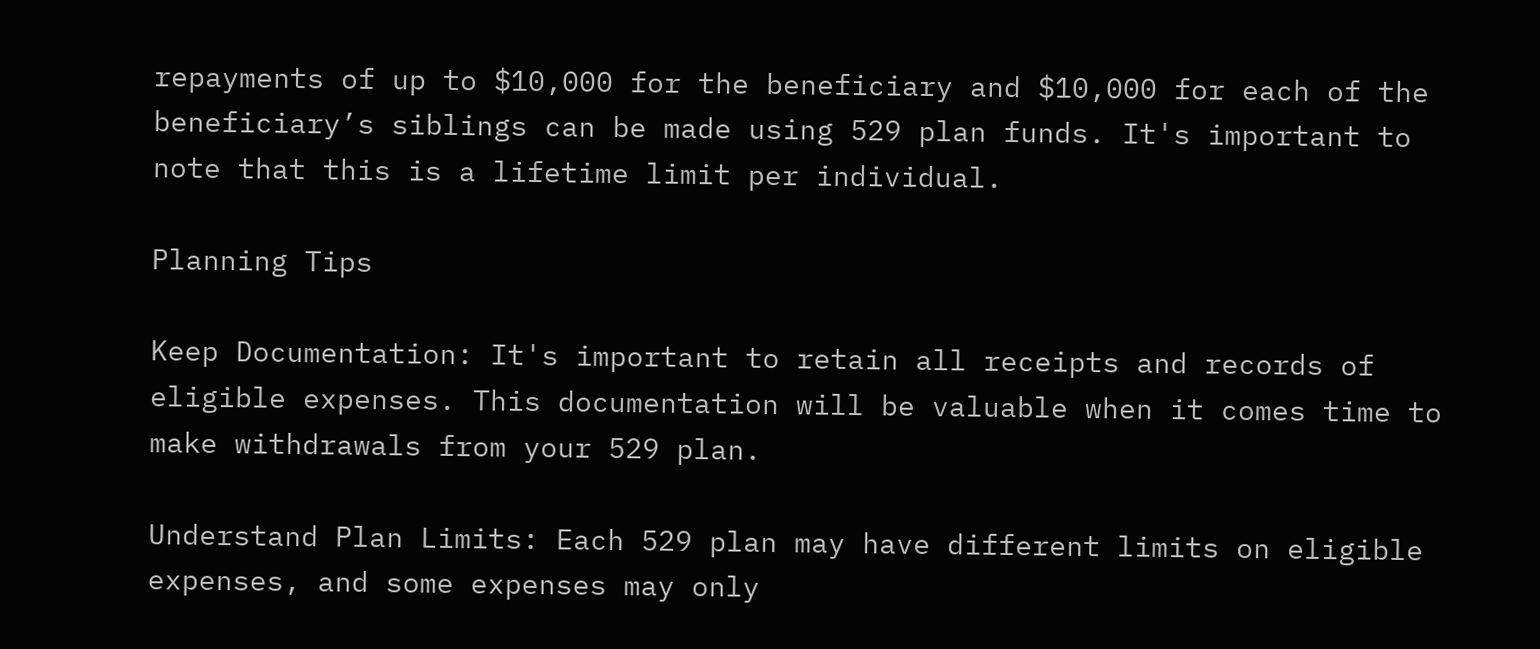repayments of up to $10,000 for the beneficiary and $10,000 for each of the beneficiary’s siblings can be made using 529 plan funds. It's important to note that this is a lifetime limit per individual.

Planning Tips

Keep Documentation: It's important to retain all receipts and records of eligible expenses. This documentation will be valuable when it comes time to make withdrawals from your 529 plan.

Understand Plan Limits: Each 529 plan may have different limits on eligible expenses, and some expenses may only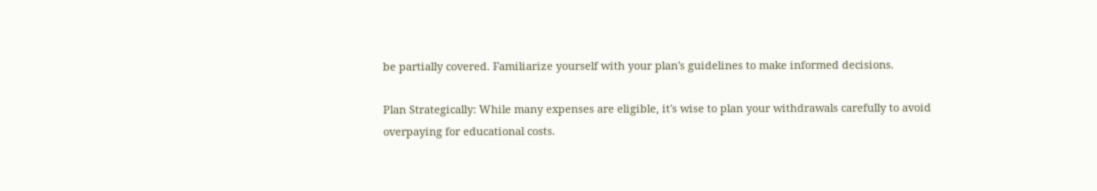be partially covered. Familiarize yourself with your plan's guidelines to make informed decisions.

Plan Strategically: While many expenses are eligible, it's wise to plan your withdrawals carefully to avoid overpaying for educational costs.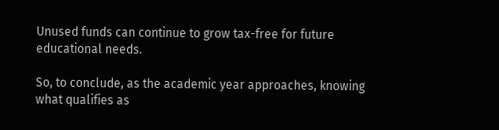Unused funds can continue to grow tax-free for future educational needs.

So, to conclude, as the academic year approaches, knowing what qualifies as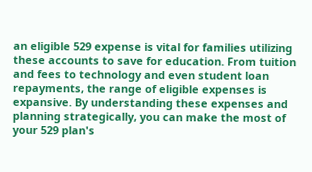an eligible 529 expense is vital for families utilizing these accounts to save for education. From tuition and fees to technology and even student loan repayments, the range of eligible expenses is expansive. By understanding these expenses and planning strategically, you can make the most of your 529 plan's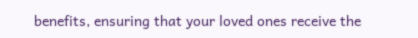benefits, ensuring that your loved ones receive the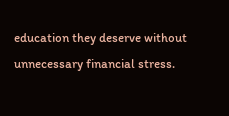education they deserve without unnecessary financial stress.